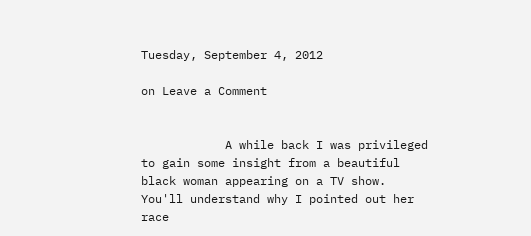Tuesday, September 4, 2012

on Leave a Comment


            A while back I was privileged to gain some insight from a beautiful black woman appearing on a TV show.  You'll understand why I pointed out her race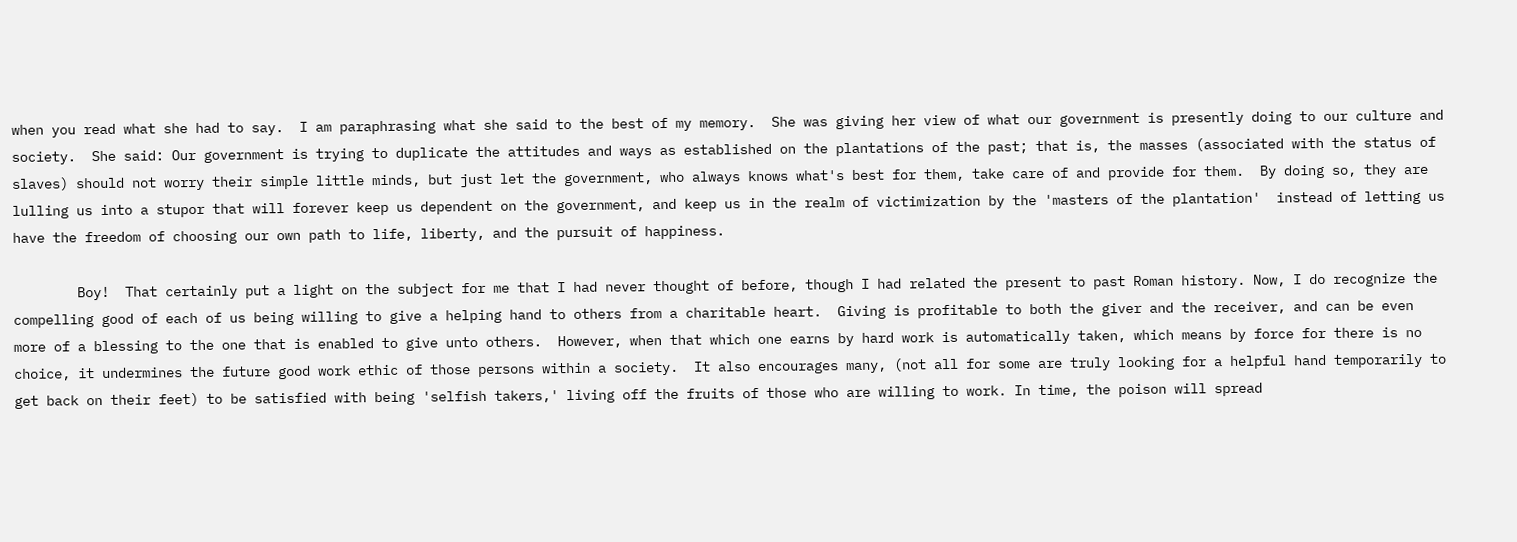when you read what she had to say.  I am paraphrasing what she said to the best of my memory.  She was giving her view of what our government is presently doing to our culture and society.  She said: Our government is trying to duplicate the attitudes and ways as established on the plantations of the past; that is, the masses (associated with the status of slaves) should not worry their simple little minds, but just let the government, who always knows what's best for them, take care of and provide for them.  By doing so, they are lulling us into a stupor that will forever keep us dependent on the government, and keep us in the realm of victimization by the 'masters of the plantation'  instead of letting us have the freedom of choosing our own path to life, liberty, and the pursuit of happiness.

        Boy!  That certainly put a light on the subject for me that I had never thought of before, though I had related the present to past Roman history. Now, I do recognize the compelling good of each of us being willing to give a helping hand to others from a charitable heart.  Giving is profitable to both the giver and the receiver, and can be even more of a blessing to the one that is enabled to give unto others.  However, when that which one earns by hard work is automatically taken, which means by force for there is no choice, it undermines the future good work ethic of those persons within a society.  It also encourages many, (not all for some are truly looking for a helpful hand temporarily to get back on their feet) to be satisfied with being 'selfish takers,' living off the fruits of those who are willing to work. In time, the poison will spread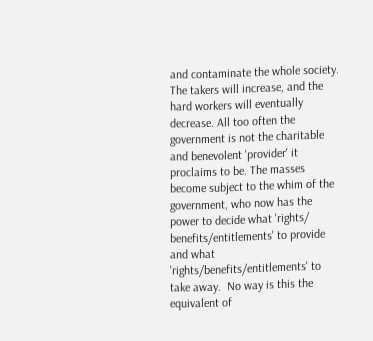and contaminate the whole society.  The takers will increase, and the hard workers will eventually decrease. All too often the government is not the charitable and benevolent 'provider' it proclaims to be. The masses become subject to the whim of the government, who now has the power to decide what 'rights/ benefits/entitlements' to provide and what 'rights/benefits/entitlements' to take away.  No way is this the equivalent of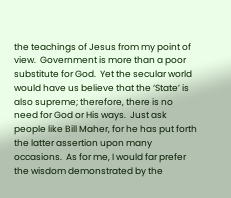the teachings of Jesus from my point of view.  Government is more than a poor substitute for God.  Yet the secular world would have us believe that the ‘State’ is also supreme; therefore, there is no need for God or His ways.  Just ask people like Bill Maher, for he has put forth the latter assertion upon many occasions.  As for me, I would far prefer the wisdom demonstrated by the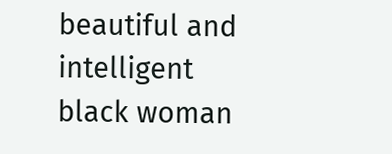beautiful and intelligent black woman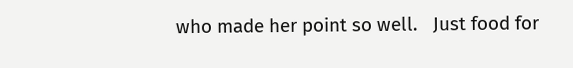who made her point so well.   Just food for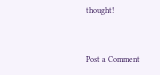thought!


Post a Comment